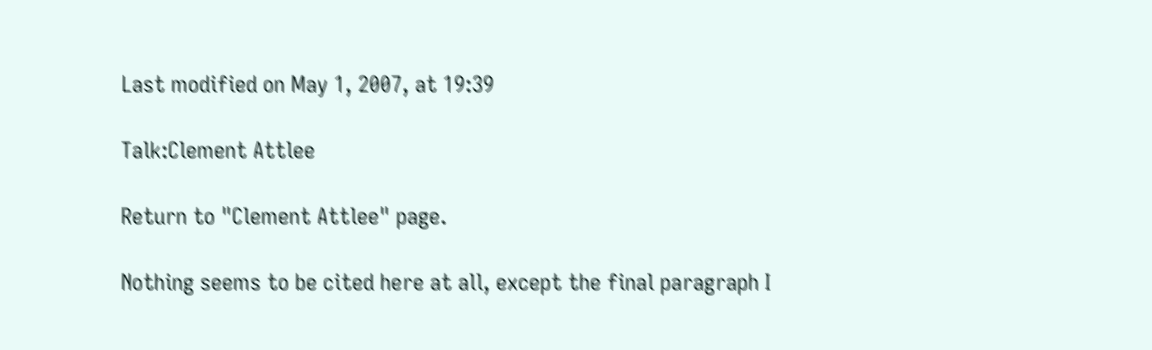Last modified on May 1, 2007, at 19:39

Talk:Clement Attlee

Return to "Clement Attlee" page.

Nothing seems to be cited here at all, except the final paragraph I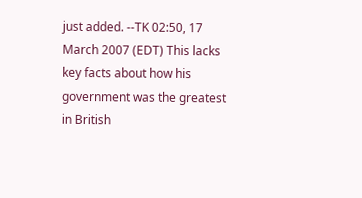just added. --TK 02:50, 17 March 2007 (EDT) This lacks key facts about how his government was the greatest in British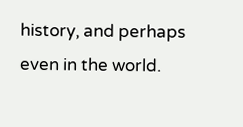history, and perhaps even in the world.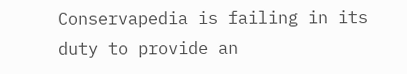Conservapedia is failing in its duty to provide an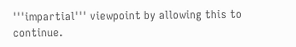'''impartial''' viewpoint by allowing this to continue.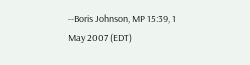--Boris Johnson, MP 15:39, 1 May 2007 (EDT)